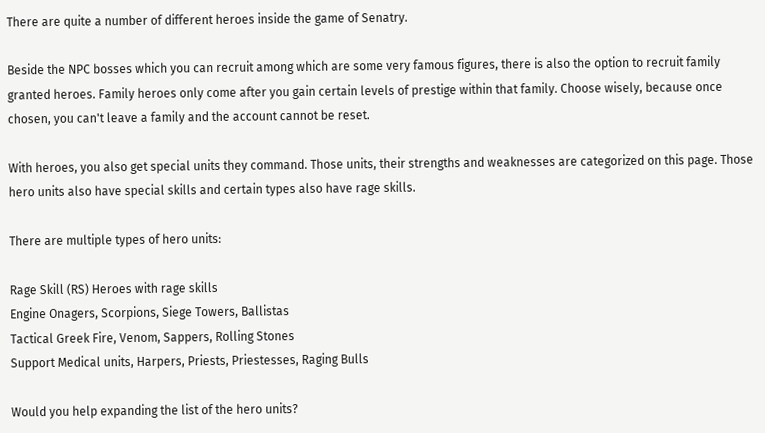There are quite a number of different heroes inside the game of Senatry.

Beside the NPC bosses which you can recruit among which are some very famous figures, there is also the option to recruit family granted heroes. Family heroes only come after you gain certain levels of prestige within that family. Choose wisely, because once chosen, you can't leave a family and the account cannot be reset.

With heroes, you also get special units they command. Those units, their strengths and weaknesses are categorized on this page. Those hero units also have special skills and certain types also have rage skills.

There are multiple types of hero units:

Rage Skill (RS) Heroes with rage skills
Engine Onagers, Scorpions, Siege Towers, Ballistas
Tactical Greek Fire, Venom, Sappers, Rolling Stones
Support Medical units, Harpers, Priests, Priestesses, Raging Bulls

Would you help expanding the list of the hero units?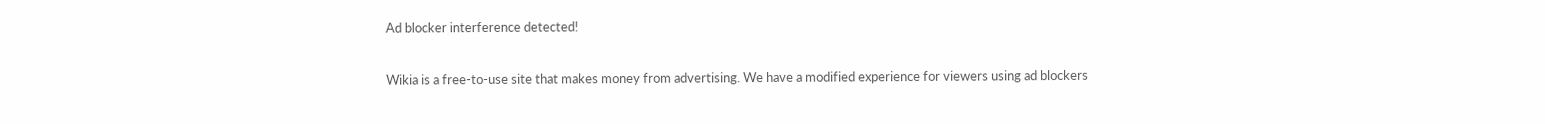Ad blocker interference detected!

Wikia is a free-to-use site that makes money from advertising. We have a modified experience for viewers using ad blockers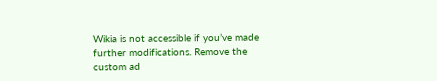Wikia is not accessible if you’ve made further modifications. Remove the custom ad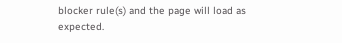blocker rule(s) and the page will load as expected.